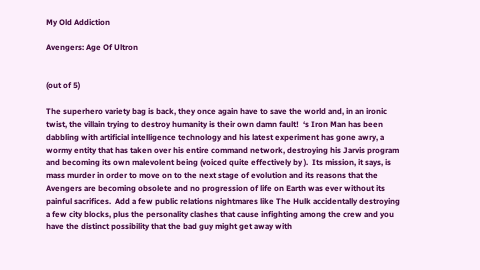My Old Addiction

Avengers: Age Of Ultron


(out of 5)

The superhero variety bag is back, they once again have to save the world and, in an ironic twist, the villain trying to destroy humanity is their own damn fault!  ‘s Iron Man has been dabbling with artificial intelligence technology and his latest experiment has gone awry, a wormy entity that has taken over his entire command network, destroying his Jarvis program and becoming its own malevolent being (voiced quite effectively by ).  Its mission, it says, is mass murder in order to move on to the next stage of evolution and its reasons that the Avengers are becoming obsolete and no progression of life on Earth was ever without its painful sacrifices.  Add a few public relations nightmares like The Hulk accidentally destroying a few city blocks, plus the personality clashes that cause infighting among the crew and you have the distinct possibility that the bad guy might get away with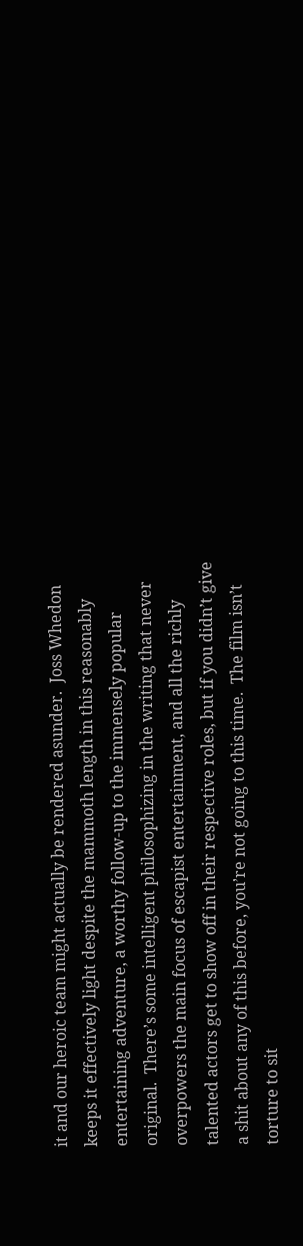it and our heroic team might actually be rendered asunder.  Joss Whedon keeps it effectively light despite the mammoth length in this reasonably entertaining adventure, a worthy follow-up to the immensely popular original.  There’s some intelligent philosophizing in the writing that never overpowers the main focus of escapist entertainment, and all the richly talented actors get to show off in their respective roles, but if you didn’t give a shit about any of this before, you’re not going to this time.  The film isn’t torture to sit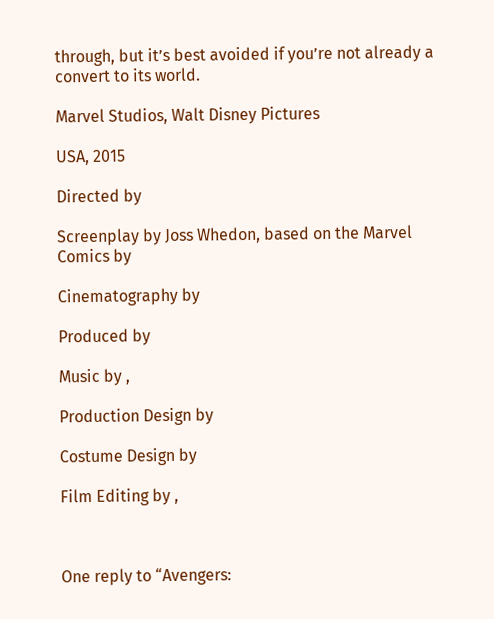through, but it’s best avoided if you’re not already a convert to its world.

Marvel Studios, Walt Disney Pictures

USA, 2015

Directed by

Screenplay by Joss Whedon, based on the Marvel Comics by

Cinematography by

Produced by

Music by ,

Production Design by

Costume Design by

Film Editing by ,



One reply to “Avengers: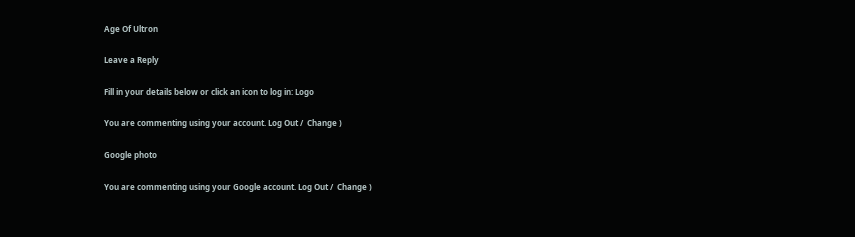Age Of Ultron

Leave a Reply

Fill in your details below or click an icon to log in: Logo

You are commenting using your account. Log Out /  Change )

Google photo

You are commenting using your Google account. Log Out /  Change )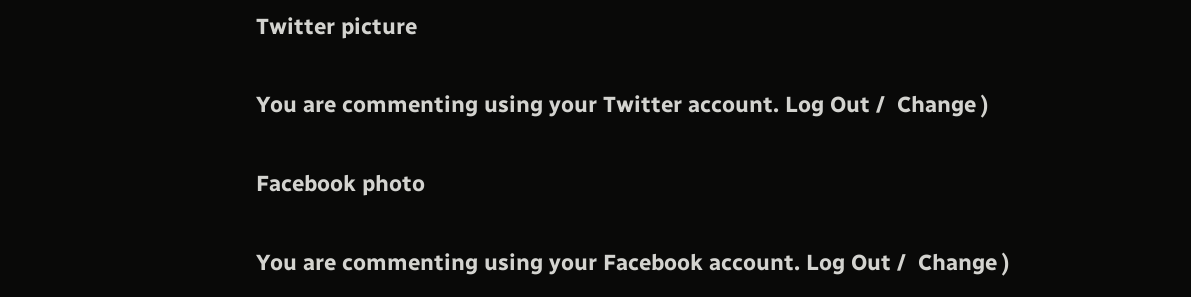Twitter picture

You are commenting using your Twitter account. Log Out /  Change )

Facebook photo

You are commenting using your Facebook account. Log Out /  Change )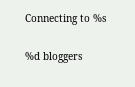Connecting to %s

%d bloggers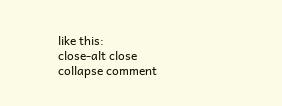like this:
close-alt close collapse comment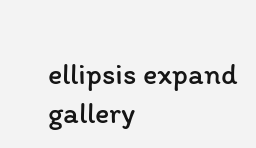ellipsis expand gallery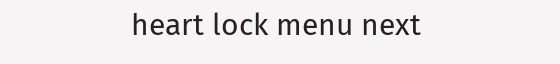heart lock menu next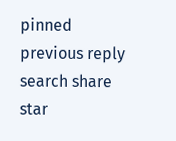pinned previous reply search share star